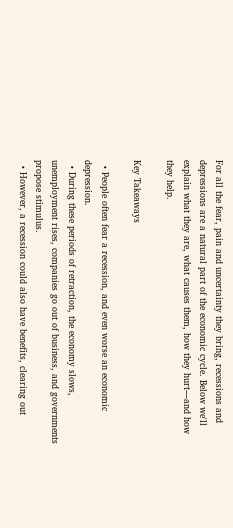For all the fear, pain and uncertainty they bring, recessions and depressions are a natural part of the economic cycle. Below we'll explain what they are, what causes them, how they hurt—and how they help.

Key Takeaways

  • People often fear a recession, and even worse an economic depression.
  • During these periods of retraction, the economy slows, unemployment rises, companies go out of business, and governments propose stimulus.
  • However, a recession could also have benefits, clearing out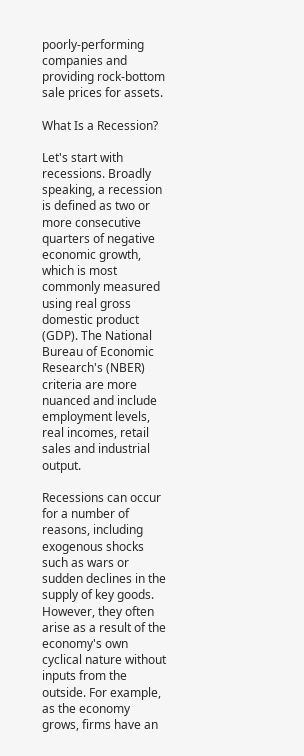poorly-performing companies and providing rock-bottom sale prices for assets.

What Is a Recession?

Let's start with recessions. Broadly speaking, a recession is defined as two or more consecutive quarters of negative economic growth, which is most commonly measured using real gross domestic product (GDP). The National Bureau of Economic Research's (NBER) criteria are more nuanced and include employment levels, real incomes, retail sales and industrial output.

Recessions can occur for a number of reasons, including exogenous shocks such as wars or sudden declines in the supply of key goods. However, they often arise as a result of the economy's own cyclical nature without inputs from the outside. For example, as the economy grows, firms have an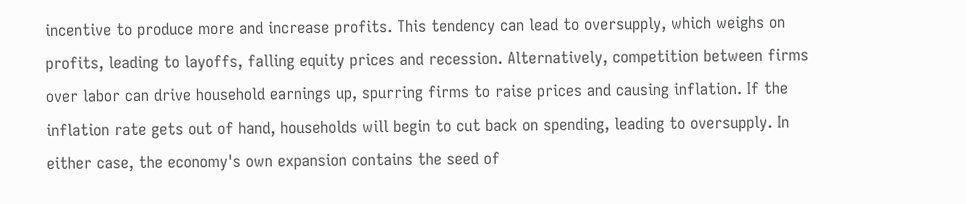incentive to produce more and increase profits. This tendency can lead to oversupply, which weighs on profits, leading to layoffs, falling equity prices and recession. Alternatively, competition between firms over labor can drive household earnings up, spurring firms to raise prices and causing inflation. If the inflation rate gets out of hand, households will begin to cut back on spending, leading to oversupply. In either case, the economy's own expansion contains the seed of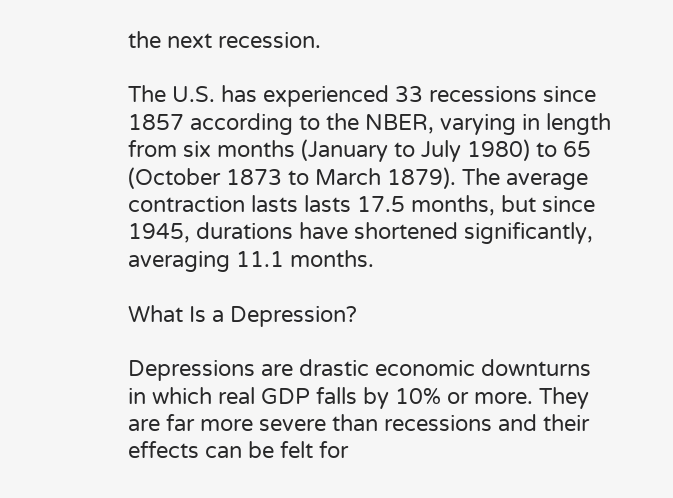the next recession.

The U.S. has experienced 33 recessions since 1857 according to the NBER, varying in length from six months (January to July 1980) to 65 (October 1873 to March 1879). The average contraction lasts lasts 17.5 months, but since 1945, durations have shortened significantly, averaging 11.1 months.

What Is a Depression?

Depressions are drastic economic downturns in which real GDP falls by 10% or more. They are far more severe than recessions and their effects can be felt for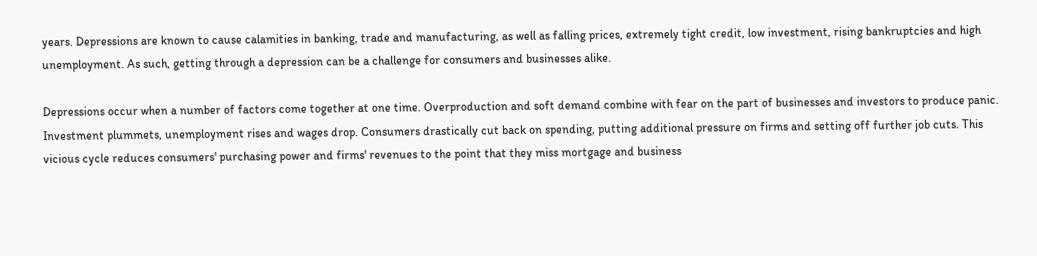years. Depressions are known to cause calamities in banking, trade and manufacturing, as well as falling prices, extremely tight credit, low investment, rising bankruptcies and high unemployment. As such, getting through a depression can be a challenge for consumers and businesses alike.

Depressions occur when a number of factors come together at one time. Overproduction and soft demand combine with fear on the part of businesses and investors to produce panic. Investment plummets, unemployment rises and wages drop. Consumers drastically cut back on spending, putting additional pressure on firms and setting off further job cuts. This vicious cycle reduces consumers' purchasing power and firms' revenues to the point that they miss mortgage and business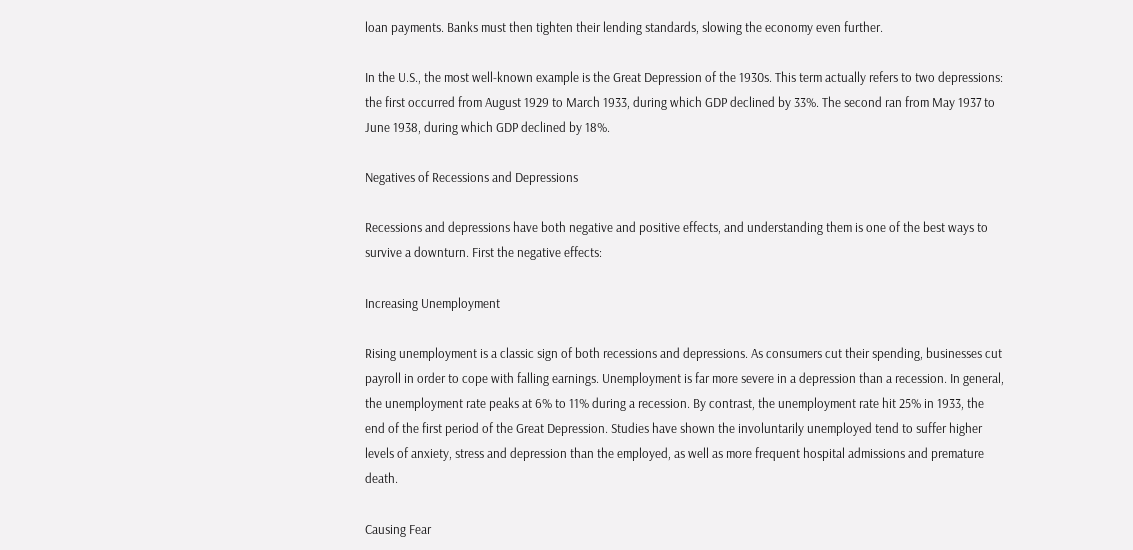loan payments. Banks must then tighten their lending standards, slowing the economy even further.

In the U.S., the most well-known example is the Great Depression of the 1930s. This term actually refers to two depressions: the first occurred from August 1929 to March 1933, during which GDP declined by 33%. The second ran from May 1937 to June 1938, during which GDP declined by 18%.

Negatives of Recessions and Depressions

Recessions and depressions have both negative and positive effects, and understanding them is one of the best ways to survive a downturn. First the negative effects:

Increasing Unemployment

Rising unemployment is a classic sign of both recessions and depressions. As consumers cut their spending, businesses cut payroll in order to cope with falling earnings. Unemployment is far more severe in a depression than a recession. In general, the unemployment rate peaks at 6% to 11% during a recession. By contrast, the unemployment rate hit 25% in 1933, the end of the first period of the Great Depression. Studies have shown the involuntarily unemployed tend to suffer higher levels of anxiety, stress and depression than the employed, as well as more frequent hospital admissions and premature death.

Causing Fear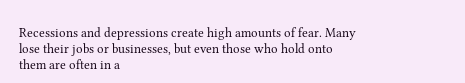Recessions and depressions create high amounts of fear. Many lose their jobs or businesses, but even those who hold onto them are often in a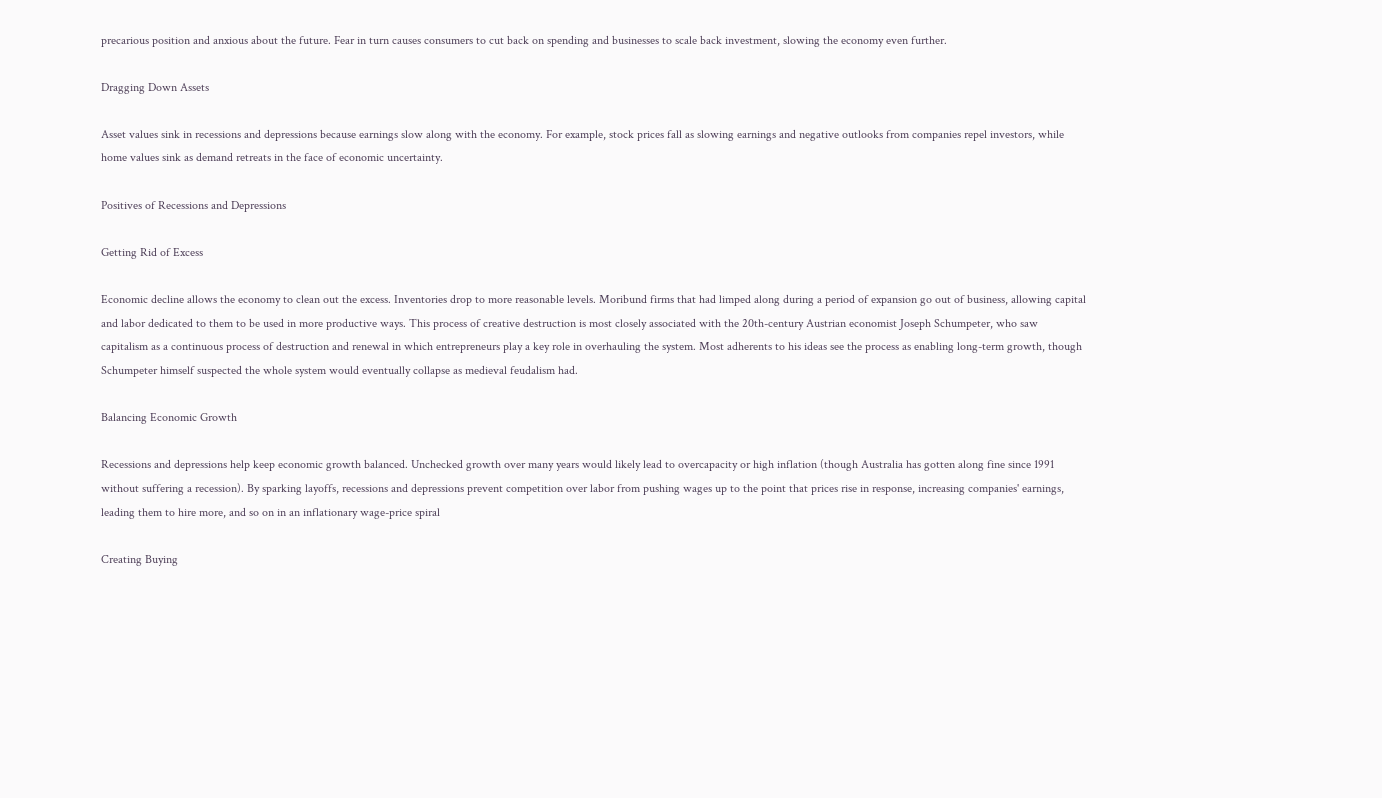precarious position and anxious about the future. Fear in turn causes consumers to cut back on spending and businesses to scale back investment, slowing the economy even further.

Dragging Down Assets

Asset values sink in recessions and depressions because earnings slow along with the economy. For example, stock prices fall as slowing earnings and negative outlooks from companies repel investors, while home values sink as demand retreats in the face of economic uncertainty.

Positives of Recessions and Depressions

Getting Rid of Excess

Economic decline allows the economy to clean out the excess. Inventories drop to more reasonable levels. Moribund firms that had limped along during a period of expansion go out of business, allowing capital and labor dedicated to them to be used in more productive ways. This process of creative destruction is most closely associated with the 20th-century Austrian economist Joseph Schumpeter, who saw capitalism as a continuous process of destruction and renewal in which entrepreneurs play a key role in overhauling the system. Most adherents to his ideas see the process as enabling long-term growth, though Schumpeter himself suspected the whole system would eventually collapse as medieval feudalism had.

Balancing Economic Growth

Recessions and depressions help keep economic growth balanced. Unchecked growth over many years would likely lead to overcapacity or high inflation (though Australia has gotten along fine since 1991 without suffering a recession). By sparking layoffs, recessions and depressions prevent competition over labor from pushing wages up to the point that prices rise in response, increasing companies' earnings, leading them to hire more, and so on in an inflationary wage-price spiral

Creating Buying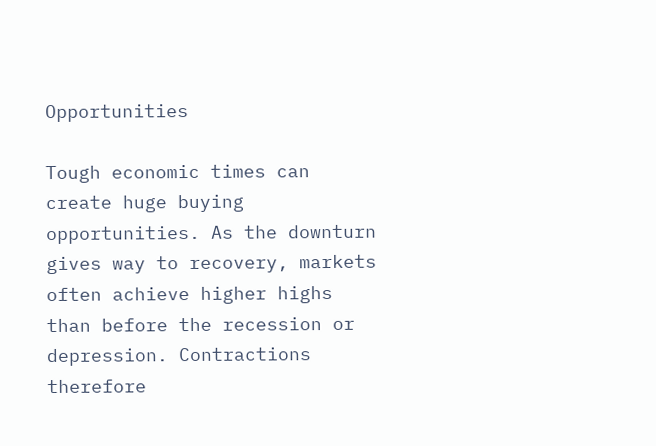Opportunities

Tough economic times can create huge buying opportunities. As the downturn gives way to recovery, markets often achieve higher highs than before the recession or depression. Contractions therefore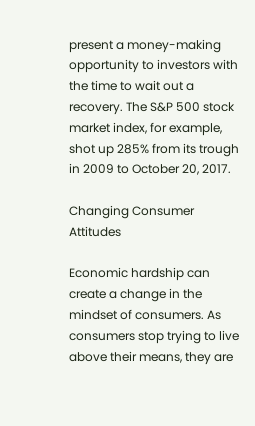present a money-making opportunity to investors with the time to wait out a recovery. The S&P 500 stock market index, for example, shot up 285% from its trough in 2009 to October 20, 2017.

Changing Consumer Attitudes

Economic hardship can create a change in the mindset of consumers. As consumers stop trying to live above their means, they are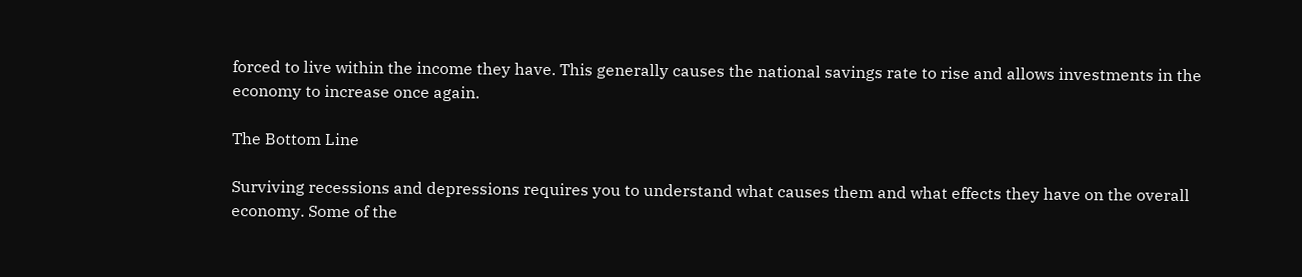forced to live within the income they have. This generally causes the national savings rate to rise and allows investments in the economy to increase once again.

The Bottom Line

Surviving recessions and depressions requires you to understand what causes them and what effects they have on the overall economy. Some of the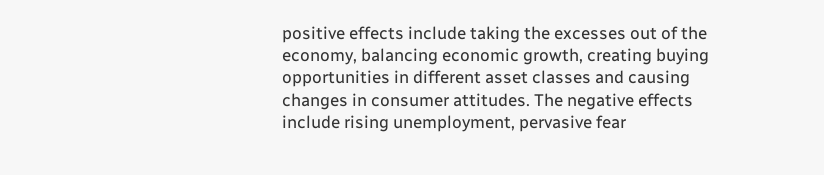positive effects include taking the excesses out of the economy, balancing economic growth, creating buying opportunities in different asset classes and causing changes in consumer attitudes. The negative effects include rising unemployment, pervasive fear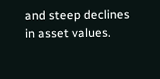and steep declines in asset values.